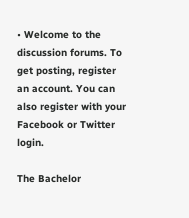• Welcome to the discussion forums. To get posting, register an account. You can also register with your Facebook or Twitter login.

The Bachelor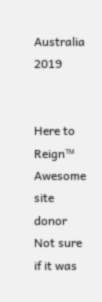Australia 2019


Here to Reign™
Awesome site donor
Not sure if it was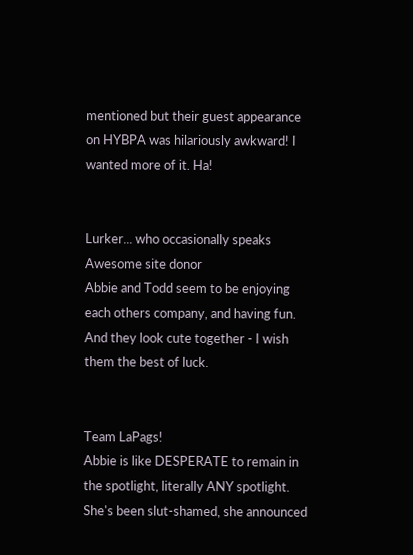mentioned but their guest appearance on HYBPA was hilariously awkward! I wanted more of it. Ha!


Lurker... who occasionally speaks
Awesome site donor
Abbie and Todd seem to be enjoying each others company, and having fun. And they look cute together - I wish them the best of luck.


Team LaPags!
Abbie is like DESPERATE to remain in the spotlight, literally ANY spotlight. She's been slut-shamed, she announced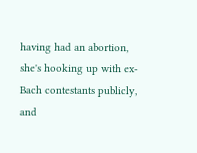having had an abortion, she's hooking up with ex-Bach contestants publicly, and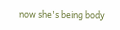now she's being body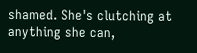shamed. She's clutching at anything she can,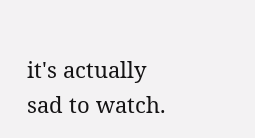it's actually sad to watch.